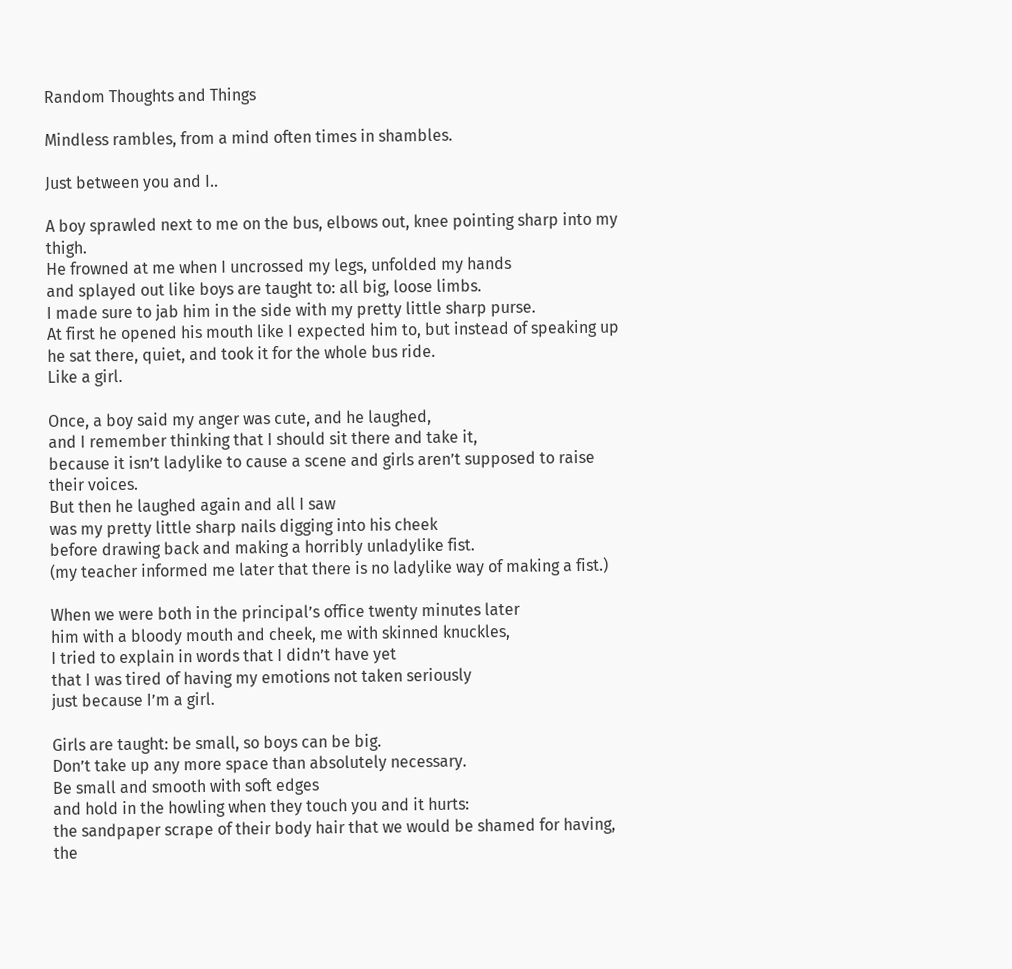Random Thoughts and Things

Mindless rambles, from a mind often times in shambles.

Just between you and I..

A boy sprawled next to me on the bus, elbows out, knee pointing sharp into my thigh.
He frowned at me when I uncrossed my legs, unfolded my hands
and splayed out like boys are taught to: all big, loose limbs.
I made sure to jab him in the side with my pretty little sharp purse.
At first he opened his mouth like I expected him to, but instead of speaking up he sat there, quiet, and took it for the whole bus ride.
Like a girl.

Once, a boy said my anger was cute, and he laughed,
and I remember thinking that I should sit there and take it,
because it isn’t ladylike to cause a scene and girls aren’t supposed to raise their voices.
But then he laughed again and all I saw
was my pretty little sharp nails digging into his cheek
before drawing back and making a horribly unladylike fist.
(my teacher informed me later that there is no ladylike way of making a fist.)

When we were both in the principal’s office twenty minutes later
him with a bloody mouth and cheek, me with skinned knuckles,
I tried to explain in words that I didn’t have yet
that I was tired of having my emotions not taken seriously
just because I’m a girl.

Girls are taught: be small, so boys can be big.
Don’t take up any more space than absolutely necessary.
Be small and smooth with soft edges
and hold in the howling when they touch you and it hurts:
the sandpaper scrape of their body hair that we would be shamed for having,
the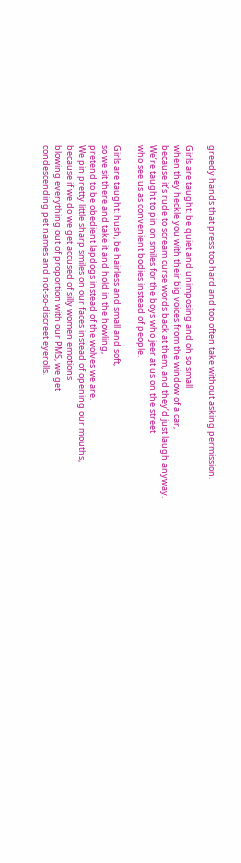greedy hands that press too hard and too often take without asking permission.

Girls are taught: be quiet and unimposing and oh so small
when they heckle you with their big voices from the window of a car,
because it’s rude to scream curse words back at them, and they’d just laugh anyway.
We’re taught to pin on smiles for the boys who jeer at us on the street
who see us as convenient bodies instead of people.

Girls are taught: hush, be hairless and small and soft,
so we sit there and take it and hold in the howling,
pretend to be obedient lapdogs instead of the wolves we are.
We pin pretty little sharp smiles on our faces instead of opening our mouths,
because if we do we get accused of silly women emotions
blowing everything out of proportion with our PMS, we get
condescending pet names and not-so-discreet eyerolls.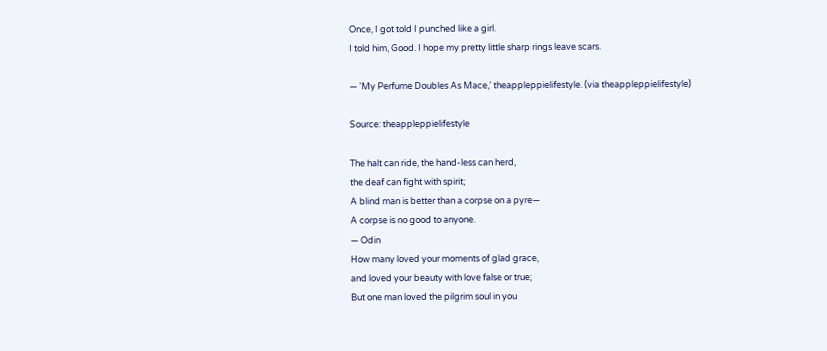Once, I got told I punched like a girl.
I told him, Good. I hope my pretty little sharp rings leave scars.

— 'My Perfume Doubles As Mace,' theappleppielifestyle. (via theappleppielifestyle)

Source: theappleppielifestyle

The halt can ride, the hand-less can herd,
the deaf can fight with spirit;
A blind man is better than a corpse on a pyre—
A corpse is no good to anyone.
— Odin
How many loved your moments of glad grace,
and loved your beauty with love false or true;
But one man loved the pilgrim soul in you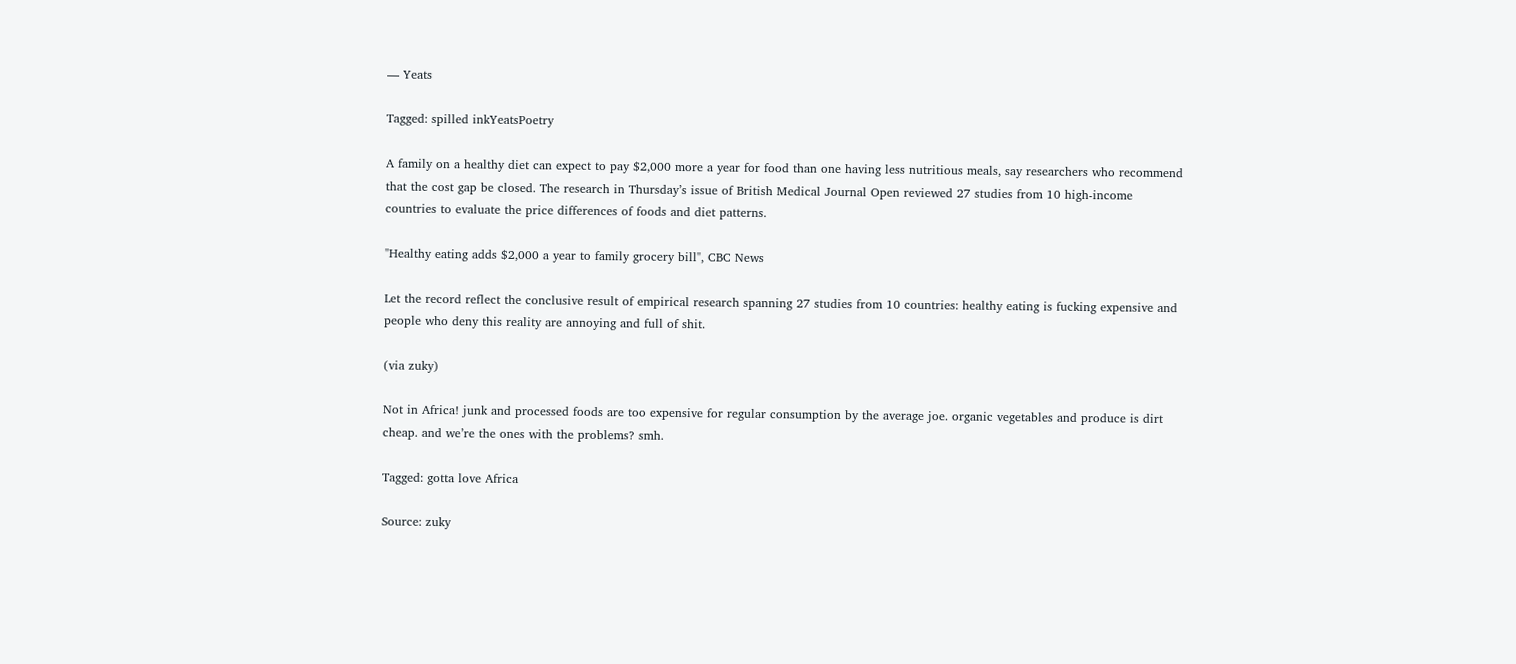— Yeats

Tagged: spilled inkYeatsPoetry

A family on a healthy diet can expect to pay $2,000 more a year for food than one having less nutritious meals, say researchers who recommend that the cost gap be closed. The research in Thursday’s issue of British Medical Journal Open reviewed 27 studies from 10 high-income countries to evaluate the price differences of foods and diet patterns.

"Healthy eating adds $2,000 a year to family grocery bill", CBC News

Let the record reflect the conclusive result of empirical research spanning 27 studies from 10 countries: healthy eating is fucking expensive and people who deny this reality are annoying and full of shit.

(via zuky)

Not in Africa! junk and processed foods are too expensive for regular consumption by the average joe. organic vegetables and produce is dirt cheap. and we’re the ones with the problems? smh.

Tagged: gotta love Africa

Source: zuky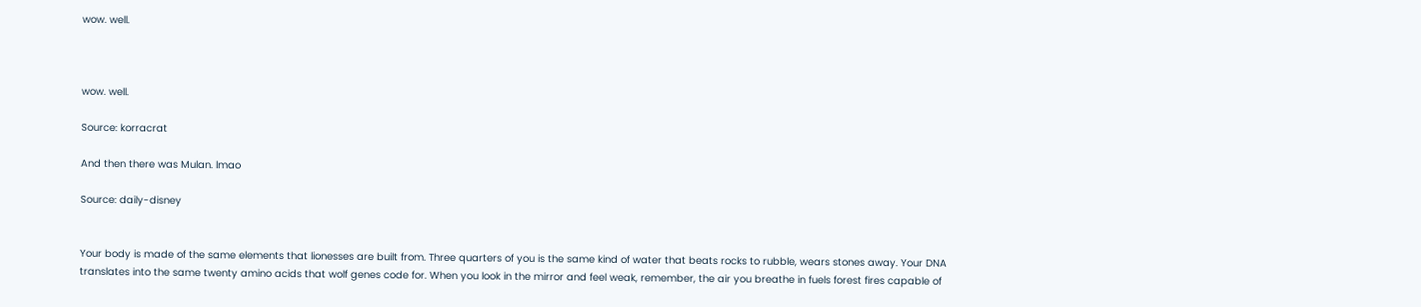wow. well.



wow. well.

Source: korracrat

And then there was Mulan. lmao

Source: daily-disney


Your body is made of the same elements that lionesses are built from. Three quarters of you is the same kind of water that beats rocks to rubble, wears stones away. Your DNA translates into the same twenty amino acids that wolf genes code for. When you look in the mirror and feel weak, remember, the air you breathe in fuels forest fires capable of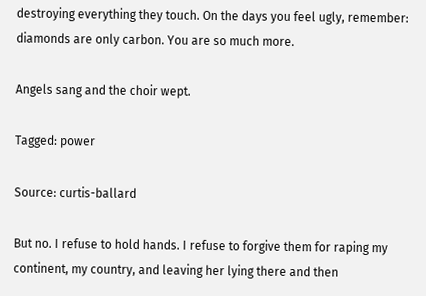destroying everything they touch. On the days you feel ugly, remember: diamonds are only carbon. You are so much more.

Angels sang and the choir wept.

Tagged: power

Source: curtis-ballard

But no. I refuse to hold hands. I refuse to forgive them for raping my continent, my country, and leaving her lying there and then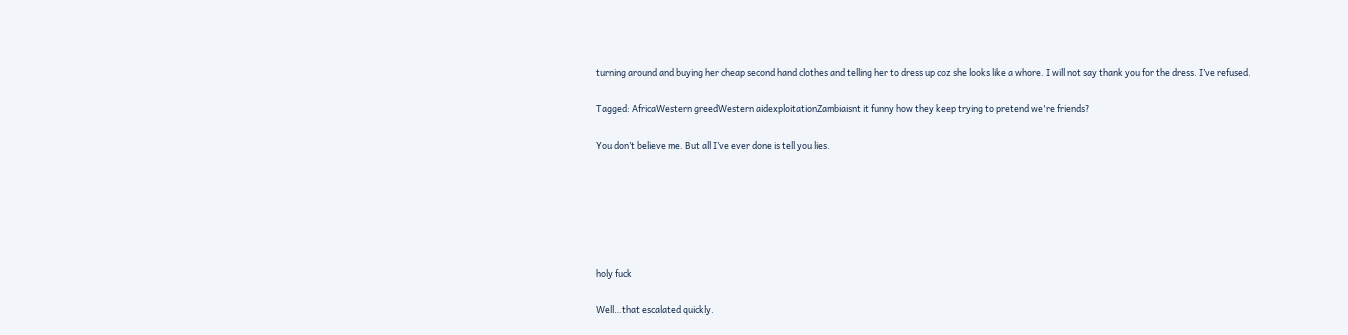turning around and buying her cheap second hand clothes and telling her to dress up coz she looks like a whore. I will not say thank you for the dress. I’ve refused.

Tagged: AfricaWestern greedWestern aidexploitationZambiaisnt it funny how they keep trying to pretend we're friends?

You don’t believe me. But all I’ve ever done is tell you lies.






holy fuck

Well…that escalated quickly.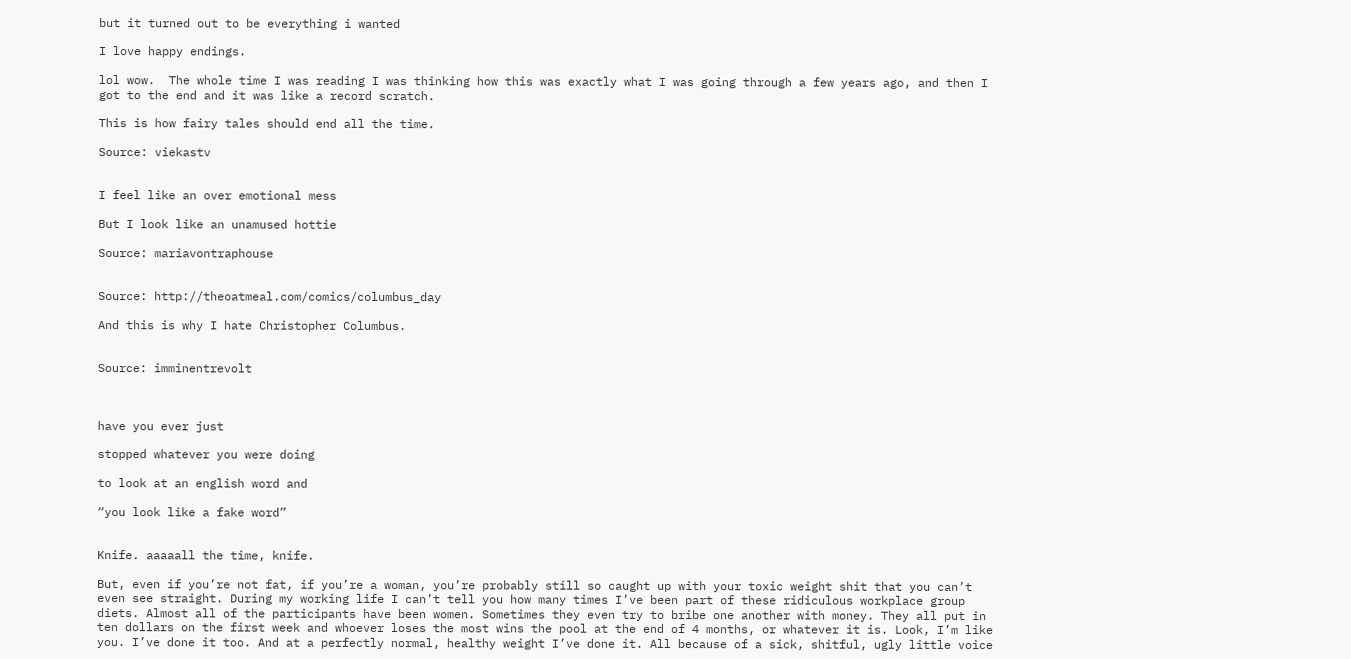but it turned out to be everything i wanted

I love happy endings.

lol wow.  The whole time I was reading I was thinking how this was exactly what I was going through a few years ago, and then I got to the end and it was like a record scratch.

This is how fairy tales should end all the time.

Source: viekastv


I feel like an over emotional mess

But I look like an unamused hottie

Source: mariavontraphouse


Source: http://theoatmeal.com/comics/columbus_day

And this is why I hate Christopher Columbus.


Source: imminentrevolt



have you ever just

stopped whatever you were doing

to look at an english word and

“you look like a fake word”


Knife. aaaaall the time, knife.

But, even if you’re not fat, if you’re a woman, you’re probably still so caught up with your toxic weight shit that you can’t even see straight. During my working life I can’t tell you how many times I’ve been part of these ridiculous workplace group diets. Almost all of the participants have been women. Sometimes they even try to bribe one another with money. They all put in ten dollars on the first week and whoever loses the most wins the pool at the end of 4 months, or whatever it is. Look, I’m like you. I’ve done it too. And at a perfectly normal, healthy weight I’ve done it. All because of a sick, shitful, ugly little voice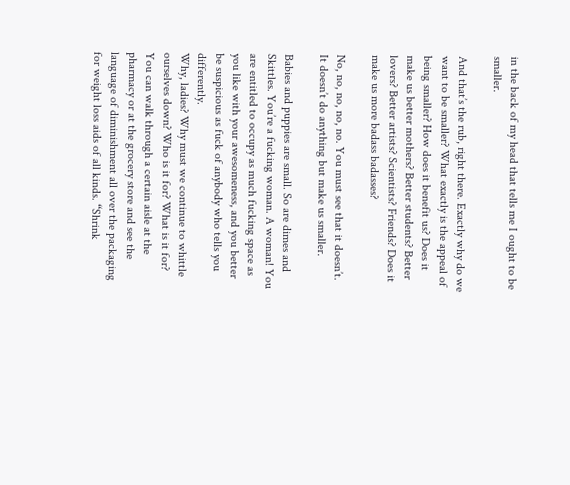in the back of my head that tells me I ought to be smaller.

And that’s the rub, right there. Exactly why do we want to be smaller? What exactly is the appeal of being smaller? How does it benefit us? Does it make us better mothers? Better students? Better lovers? Better artists? Scientists? Friends? Does it make us more badass badasses?

No, no, no, no, no. You must see that it doesn’t. It doesn’t do anything but make us smaller.

Babies and puppies are small. So are dimes and Skittles. You’re a fucking woman. A woman! You are entitled to occupy as much fucking space as you like with your awesomeness, and you better be suspicious as fuck of anybody who tells you differently.
Why, ladies? Why must we continue to whittle ourselves down? Who is it for? What is it for? You can walk through a certain aisle at the pharmacy or at the grocery store and see the language of diminishment all over the packaging for weight loss aids of all kinds. “Shrink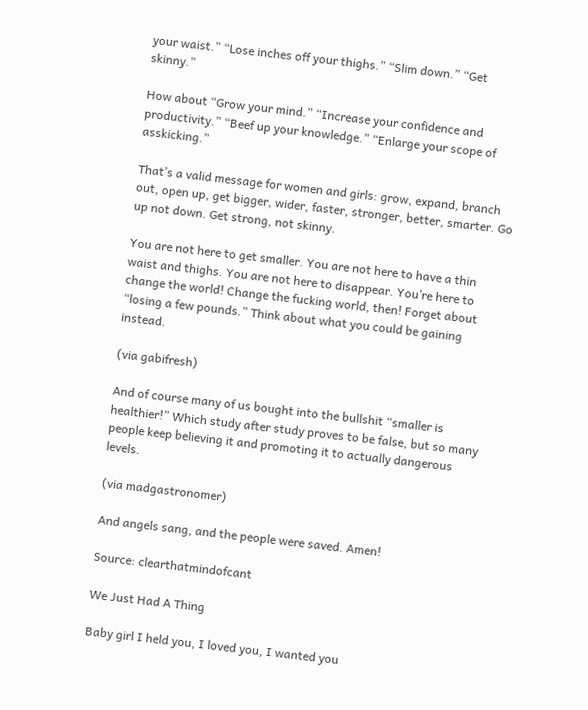your waist.” “Lose inches off your thighs.” “Slim down.” “Get skinny.”

How about “Grow your mind.” “Increase your confidence and productivity.” “Beef up your knowledge.” “Enlarge your scope of asskicking.”

That’s a valid message for women and girls: grow, expand, branch out, open up, get bigger, wider, faster, stronger, better, smarter. Go up not down. Get strong, not skinny.

You are not here to get smaller. You are not here to have a thin waist and thighs. You are not here to disappear. You’re here to change the world! Change the fucking world, then! Forget about “losing a few pounds.” Think about what you could be gaining instead.

(via gabifresh)

And of course many of us bought into the bullshit “smaller is healthier!” Which study after study proves to be false, but so many people keep believing it and promoting it to actually dangerous levels.

(via madgastronomer)

And angels sang, and the people were saved. Amen!

Source: clearthatmindofcant

We Just Had A Thing

Baby girl I held you, I loved you, I wanted you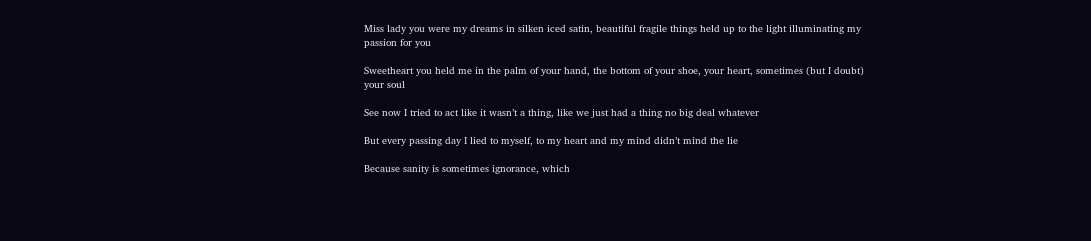Miss lady you were my dreams in silken iced satin, beautiful fragile things held up to the light illuminating my passion for you

Sweetheart you held me in the palm of your hand, the bottom of your shoe, your heart, sometimes (but I doubt) your soul

See now I tried to act like it wasn’t a thing, like we just had a thing no big deal whatever

But every passing day I lied to myself, to my heart and my mind didn’t mind the lie

Because sanity is sometimes ignorance, which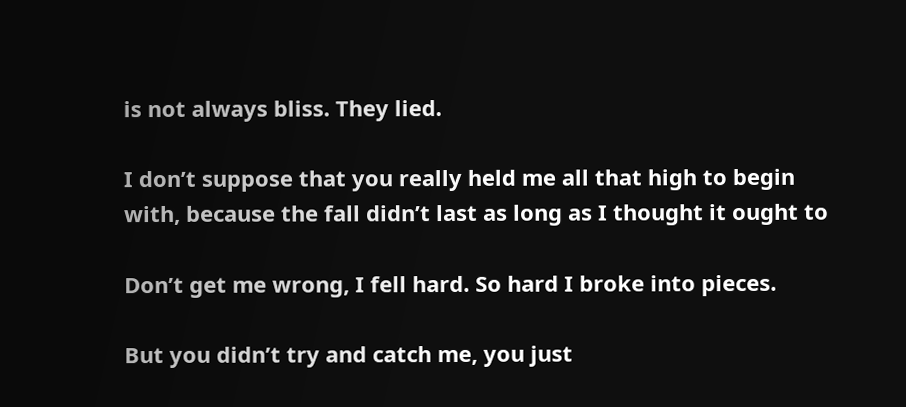is not always bliss. They lied.

I don’t suppose that you really held me all that high to begin with, because the fall didn’t last as long as I thought it ought to

Don’t get me wrong, I fell hard. So hard I broke into pieces.

But you didn’t try and catch me, you just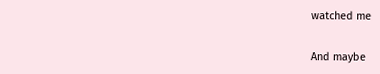watched me

And maybe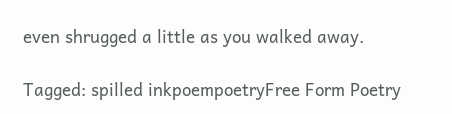even shrugged a little as you walked away.

Tagged: spilled inkpoempoetryFree Form Poetry